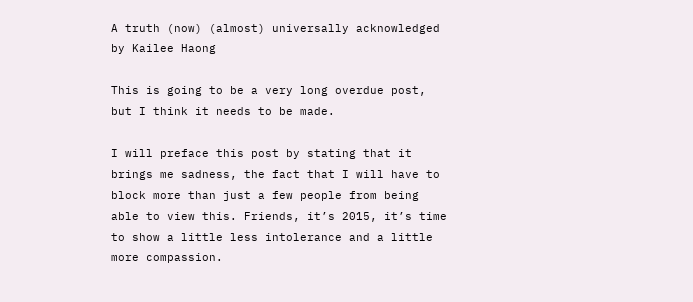A truth (now) (almost) universally acknowledged by Kailee Haong

This is going to be a very long overdue post, but I think it needs to be made.

I will preface this post by stating that it brings me sadness, the fact that I will have to block more than just a few people from being able to view this. Friends, it’s 2015, it’s time to show a little less intolerance and a little more compassion.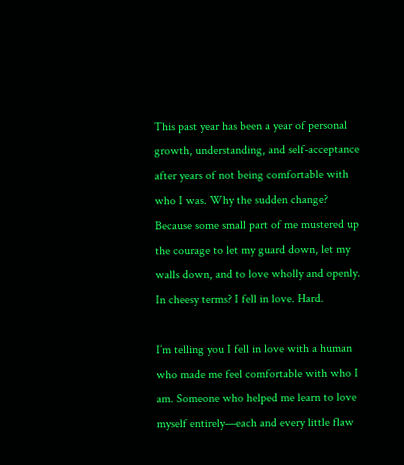This past year has been a year of personal growth, understanding, and self-acceptance after years of not being comfortable with who I was. Why the sudden change? Because some small part of me mustered up the courage to let my guard down, let my walls down, and to love wholly and openly. In cheesy terms? I fell in love. Hard.

I’m telling you I fell in love with a human who made me feel comfortable with who I am. Someone who helped me learn to love myself entirely—each and every little flaw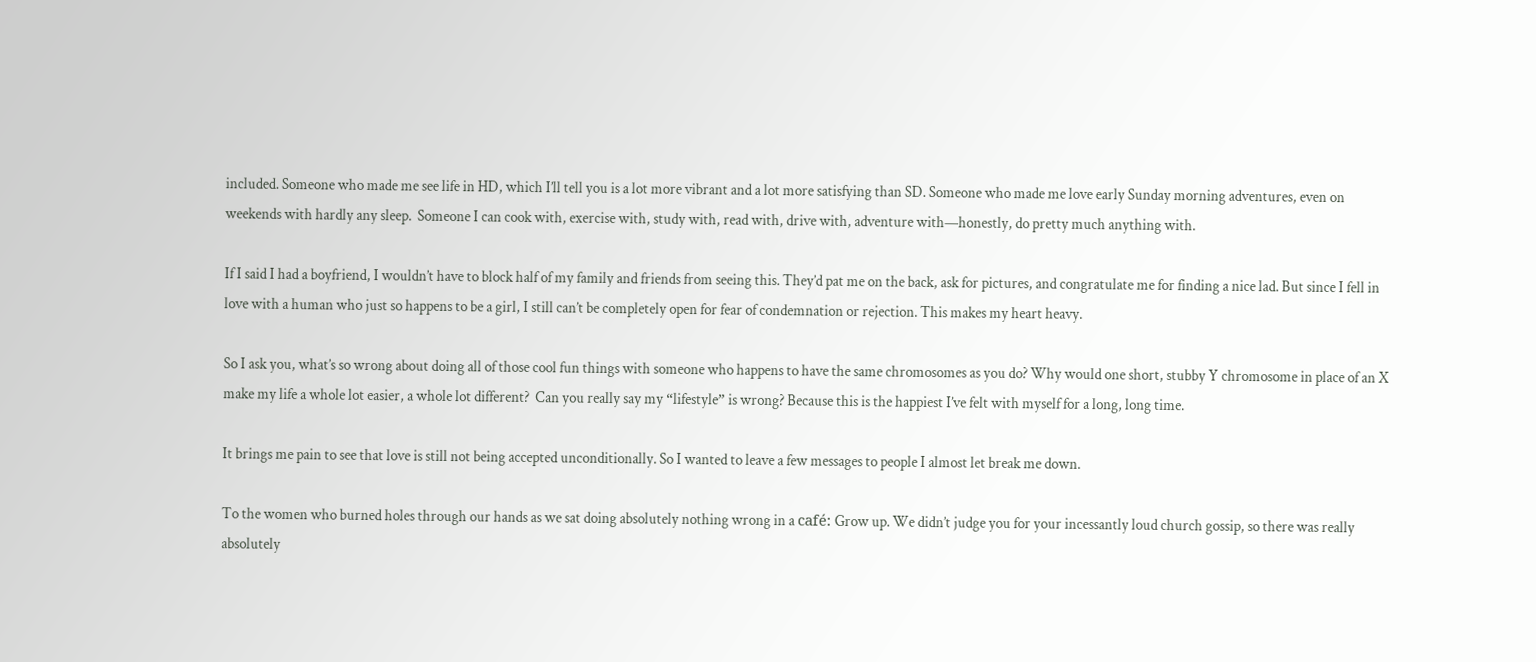included. Someone who made me see life in HD, which I’ll tell you is a lot more vibrant and a lot more satisfying than SD. Someone who made me love early Sunday morning adventures, even on weekends with hardly any sleep.  Someone I can cook with, exercise with, study with, read with, drive with, adventure with—honestly, do pretty much anything with.

If I said I had a boyfriend, I wouldn’t have to block half of my family and friends from seeing this. They’d pat me on the back, ask for pictures, and congratulate me for finding a nice lad. But since I fell in love with a human who just so happens to be a girl, I still can’t be completely open for fear of condemnation or rejection. This makes my heart heavy.

So I ask you, what’s so wrong about doing all of those cool fun things with someone who happens to have the same chromosomes as you do? Why would one short, stubby Y chromosome in place of an X make my life a whole lot easier, a whole lot different?  Can you really say my “lifestyle” is wrong? Because this is the happiest I’ve felt with myself for a long, long time.

It brings me pain to see that love is still not being accepted unconditionally. So I wanted to leave a few messages to people I almost let break me down.

To the women who burned holes through our hands as we sat doing absolutely nothing wrong in a café: Grow up. We didn’t judge you for your incessantly loud church gossip, so there was really absolutely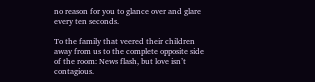no reason for you to glance over and glare every ten seconds.

To the family that veered their children away from us to the complete opposite side of the room: News flash, but love isn’t contagious.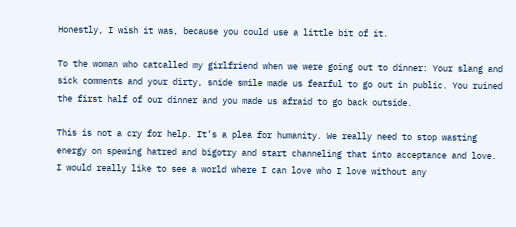Honestly, I wish it was, because you could use a little bit of it.

To the woman who catcalled my girlfriend when we were going out to dinner: Your slang and sick comments and your dirty, snide smile made us fearful to go out in public. You ruined the first half of our dinner and you made us afraid to go back outside.

This is not a cry for help. It’s a plea for humanity. We really need to stop wasting energy on spewing hatred and bigotry and start channeling that into acceptance and love. I would really like to see a world where I can love who I love without any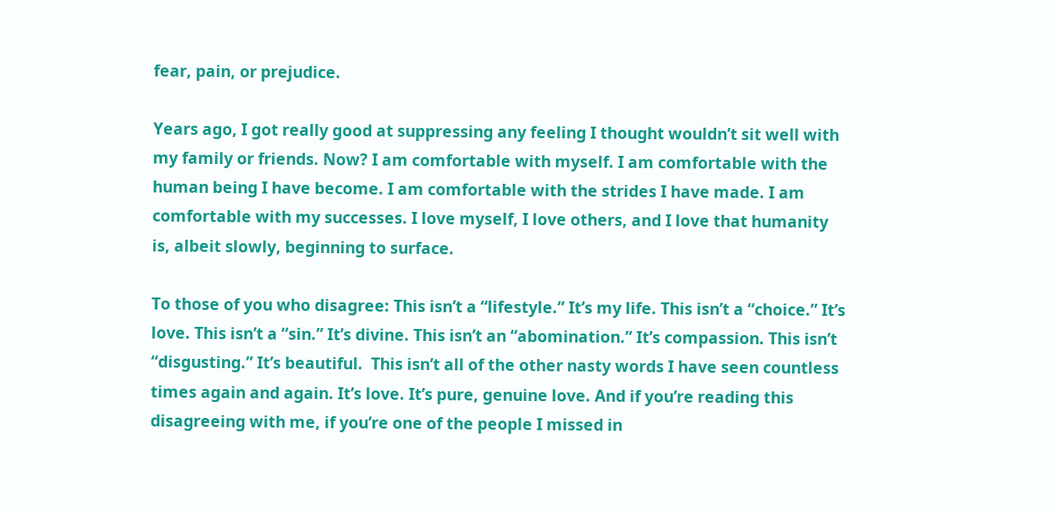fear, pain, or prejudice.

Years ago, I got really good at suppressing any feeling I thought wouldn’t sit well with my family or friends. Now? I am comfortable with myself. I am comfortable with the human being I have become. I am comfortable with the strides I have made. I am comfortable with my successes. I love myself, I love others, and I love that humanity is, albeit slowly, beginning to surface.

To those of you who disagree: This isn’t a “lifestyle.” It’s my life. This isn’t a “choice.” It’s love. This isn’t a “sin.” It’s divine. This isn’t an “abomination.” It’s compassion. This isn’t “disgusting.” It’s beautiful.  This isn’t all of the other nasty words I have seen countless times again and again. It’s love. It’s pure, genuine love. And if you’re reading this disagreeing with me, if you’re one of the people I missed in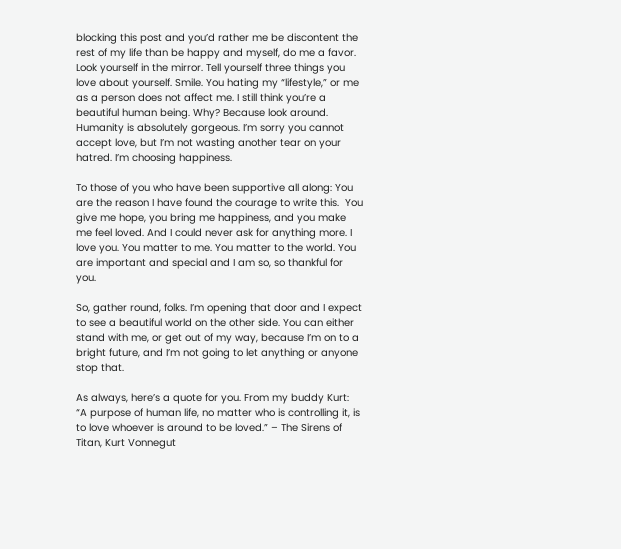blocking this post and you’d rather me be discontent the rest of my life than be happy and myself, do me a favor. Look yourself in the mirror. Tell yourself three things you love about yourself. Smile. You hating my “lifestyle,” or me as a person does not affect me. I still think you’re a beautiful human being. Why? Because look around. Humanity is absolutely gorgeous. I’m sorry you cannot accept love, but I’m not wasting another tear on your hatred. I’m choosing happiness.

To those of you who have been supportive all along: You are the reason I have found the courage to write this.  You give me hope, you bring me happiness, and you make me feel loved. And I could never ask for anything more. I love you. You matter to me. You matter to the world. You are important and special and I am so, so thankful for you.

So, gather round, folks. I’m opening that door and I expect to see a beautiful world on the other side. You can either stand with me, or get out of my way, because I’m on to a bright future, and I’m not going to let anything or anyone stop that.

As always, here’s a quote for you. From my buddy Kurt:
“A purpose of human life, no matter who is controlling it, is to love whoever is around to be loved.” – The Sirens of Titan, Kurt Vonnegut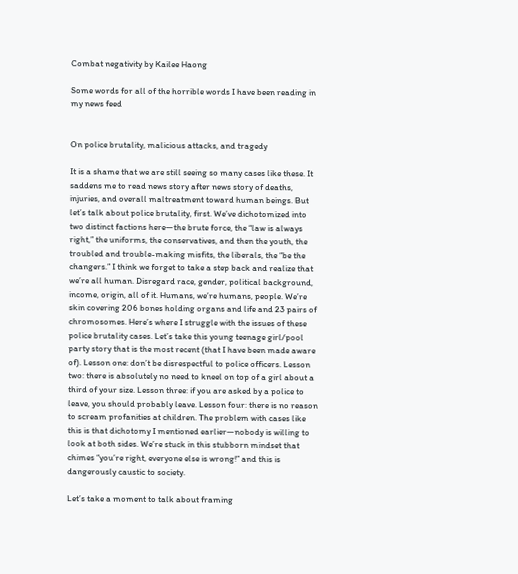Combat negativity by Kailee Haong

Some words for all of the horrible words I have been reading in my news feed


On police brutality, malicious attacks, and tragedy

It is a shame that we are still seeing so many cases like these. It saddens me to read news story after news story of deaths, injuries, and overall maltreatment toward human beings. But let’s talk about police brutality, first. We’ve dichotomized into two distinct factions here—the brute force, the “law is always right,” the uniforms, the conservatives, and then the youth, the troubled and trouble-making misfits, the liberals, the “be the changers.” I think we forget to take a step back and realize that we’re all human. Disregard race, gender, political background, income, origin, all of it. Humans, we’re humans, people. We’re skin covering 206 bones holding organs and life and 23 pairs of chromosomes. Here’s where I struggle with the issues of these police brutality cases. Let’s take this young teenage girl/pool party story that is the most recent (that I have been made aware of). Lesson one: don’t be disrespectful to police officers. Lesson two: there is absolutely no need to kneel on top of a girl about a third of your size. Lesson three: if you are asked by a police to leave, you should probably leave. Lesson four: there is no reason to scream profanities at children. The problem with cases like this is that dichotomy I mentioned earlier—nobody is willing to look at both sides. We’re stuck in this stubborn mindset that chimes “you’re right, everyone else is wrong!” and this is dangerously caustic to society.

Let’s take a moment to talk about framing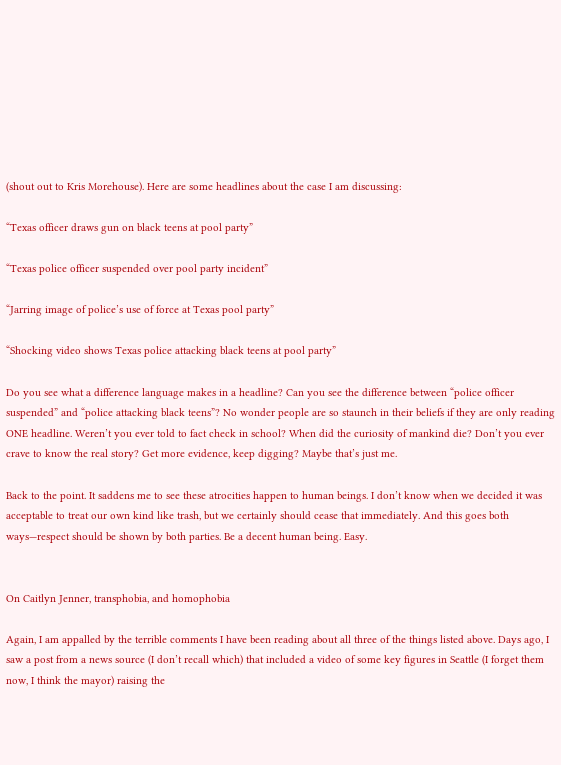(shout out to Kris Morehouse). Here are some headlines about the case I am discussing:

“Texas officer draws gun on black teens at pool party”

“Texas police officer suspended over pool party incident”

“Jarring image of police’s use of force at Texas pool party”

“Shocking video shows Texas police attacking black teens at pool party”

Do you see what a difference language makes in a headline? Can you see the difference between “police officer suspended” and “police attacking black teens”? No wonder people are so staunch in their beliefs if they are only reading ONE headline. Weren’t you ever told to fact check in school? When did the curiosity of mankind die? Don’t you ever crave to know the real story? Get more evidence, keep digging? Maybe that’s just me.

Back to the point. It saddens me to see these atrocities happen to human beings. I don’t know when we decided it was acceptable to treat our own kind like trash, but we certainly should cease that immediately. And this goes both ways—respect should be shown by both parties. Be a decent human being. Easy.


On Caitlyn Jenner, transphobia, and homophobia

Again, I am appalled by the terrible comments I have been reading about all three of the things listed above. Days ago, I saw a post from a news source (I don’t recall which) that included a video of some key figures in Seattle (I forget them now, I think the mayor) raising the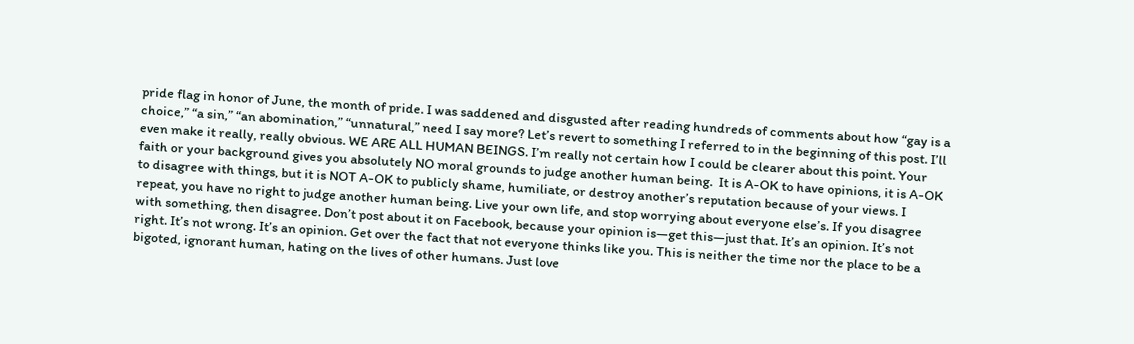pride flag in honor of June, the month of pride. I was saddened and disgusted after reading hundreds of comments about how “gay is a choice,” “a sin,” “an abomination,” “unnatural,” need I say more? Let’s revert to something I referred to in the beginning of this post. I’ll even make it really, really obvious. WE ARE ALL HUMAN BEINGS. I’m really not certain how I could be clearer about this point. Your faith or your background gives you absolutely NO moral grounds to judge another human being.  It is A-OK to have opinions, it is A-OK to disagree with things, but it is NOT A-OK to publicly shame, humiliate, or destroy another’s reputation because of your views. I repeat, you have no right to judge another human being. Live your own life, and stop worrying about everyone else’s. If you disagree with something, then disagree. Don’t post about it on Facebook, because your opinion is—get this—just that. It’s an opinion. It’s not right. It’s not wrong. It’s an opinion. Get over the fact that not everyone thinks like you. This is neither the time nor the place to be a bigoted, ignorant human, hating on the lives of other humans. Just love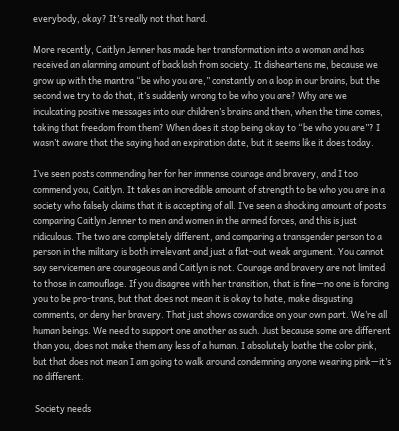everybody, okay? It’s really not that hard.

More recently, Caitlyn Jenner has made her transformation into a woman and has received an alarming amount of backlash from society. It disheartens me, because we grow up with the mantra “be who you are,” constantly on a loop in our brains, but the second we try to do that, it’s suddenly wrong to be who you are? Why are we inculcating positive messages into our children’s brains and then, when the time comes, taking that freedom from them? When does it stop being okay to “be who you are”? I wasn’t aware that the saying had an expiration date, but it seems like it does today.

I’ve seen posts commending her for her immense courage and bravery, and I too commend you, Caitlyn. It takes an incredible amount of strength to be who you are in a society who falsely claims that it is accepting of all. I’ve seen a shocking amount of posts comparing Caitlyn Jenner to men and women in the armed forces, and this is just ridiculous. The two are completely different, and comparing a transgender person to a person in the military is both irrelevant and just a flat-out weak argument. You cannot say servicemen are courageous and Caitlyn is not. Courage and bravery are not limited to those in camouflage. If you disagree with her transition, that is fine—no one is forcing you to be pro-trans, but that does not mean it is okay to hate, make disgusting comments, or deny her bravery. That just shows cowardice on your own part. We’re all human beings. We need to support one another as such. Just because some are different than you, does not make them any less of a human. I absolutely loathe the color pink, but that does not mean I am going to walk around condemning anyone wearing pink—it’s no different.

 Society needs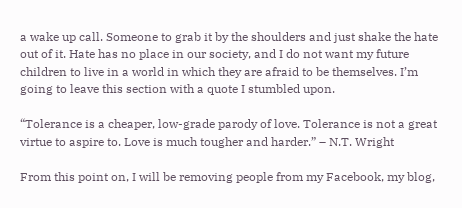a wake up call. Someone to grab it by the shoulders and just shake the hate out of it. Hate has no place in our society, and I do not want my future children to live in a world in which they are afraid to be themselves. I’m going to leave this section with a quote I stumbled upon.

“Tolerance is a cheaper, low-grade parody of love. Tolerance is not a great virtue to aspire to. Love is much tougher and harder.” – N.T. Wright

From this point on, I will be removing people from my Facebook, my blog,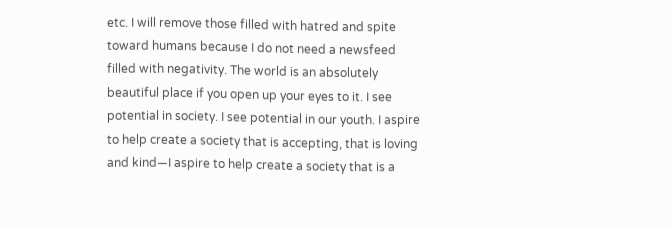etc. I will remove those filled with hatred and spite toward humans because I do not need a newsfeed filled with negativity. The world is an absolutely beautiful place if you open up your eyes to it. I see potential in society. I see potential in our youth. I aspire to help create a society that is accepting, that is loving and kind—I aspire to help create a society that is a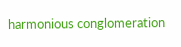harmonious conglomeration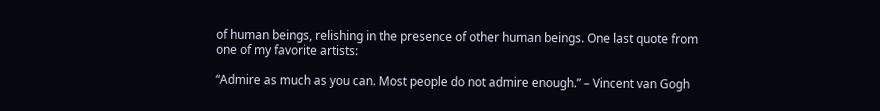of human beings, relishing in the presence of other human beings. One last quote from one of my favorite artists:

“Admire as much as you can. Most people do not admire enough.” – Vincent van Gogh